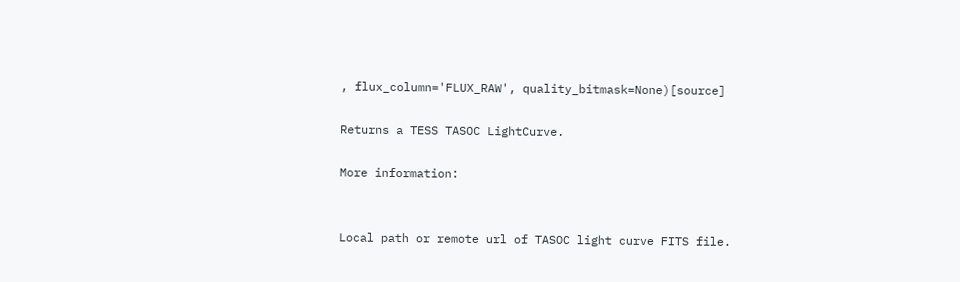, flux_column='FLUX_RAW', quality_bitmask=None)[source]

Returns a TESS TASOC LightCurve.

More information:


Local path or remote url of TASOC light curve FITS file.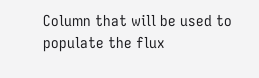Column that will be used to populate the flux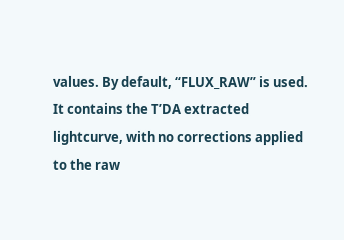values. By default, “FLUX_RAW” is used. It contains the T’DA extracted lightcurve, with no corrections applied to the raw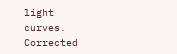light curves. Corrected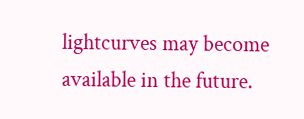lightcurves may become available in the future.